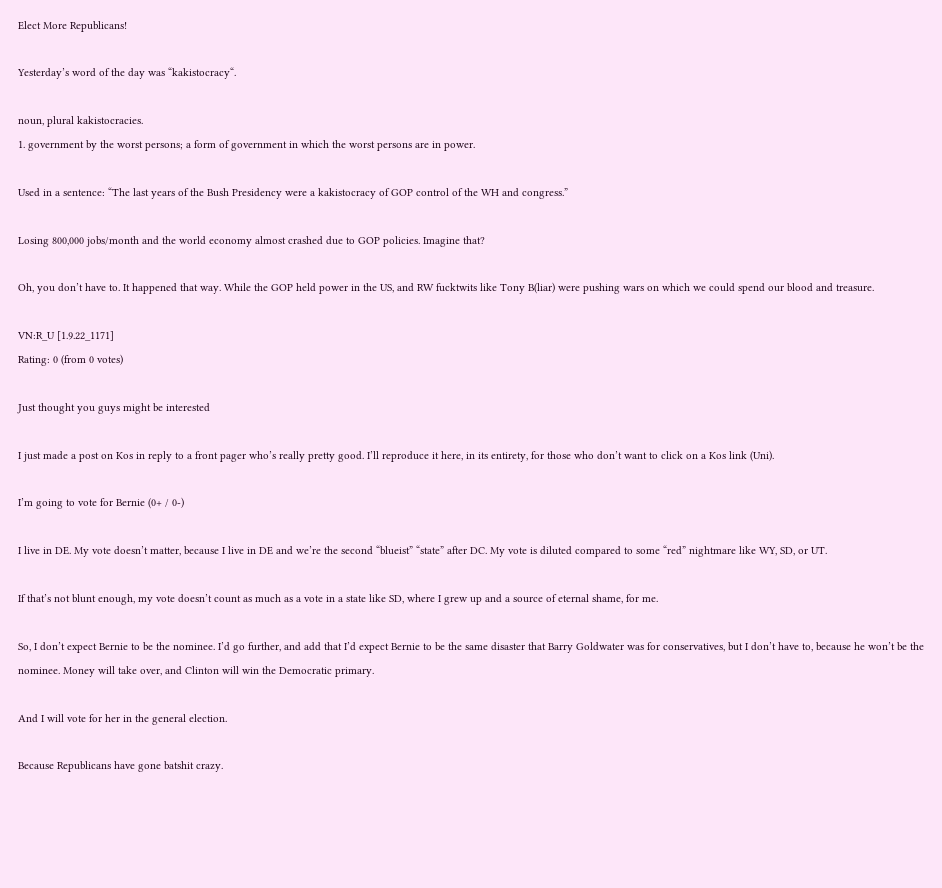Elect More Republicans!

Yesterday’s word of the day was “kakistocracy“.

noun, plural kakistocracies.
1. government by the worst persons; a form of government in which the worst persons are in power.

Used in a sentence: “The last years of the Bush Presidency were a kakistocracy of GOP control of the WH and congress.”

Losing 800,000 jobs/month and the world economy almost crashed due to GOP policies. Imagine that?

Oh, you don’t have to. It happened that way. While the GOP held power in the US, and RW fucktwits like Tony B(liar) were pushing wars on which we could spend our blood and treasure.

VN:R_U [1.9.22_1171]
Rating: 0 (from 0 votes)

Just thought you guys might be interested

I just made a post on Kos in reply to a front pager who’s really pretty good. I’ll reproduce it here, in its entirety, for those who don’t want to click on a Kos link (Uni).

I’m going to vote for Bernie (0+ / 0-)

I live in DE. My vote doesn’t matter, because I live in DE and we’re the second “blueist” “state” after DC. My vote is diluted compared to some “red” nightmare like WY, SD, or UT.

If that’s not blunt enough, my vote doesn’t count as much as a vote in a state like SD, where I grew up and a source of eternal shame, for me.

So, I don’t expect Bernie to be the nominee. I’d go further, and add that I’d expect Bernie to be the same disaster that Barry Goldwater was for conservatives, but I don’t have to, because he won’t be the nominee. Money will take over, and Clinton will win the Democratic primary.

And I will vote for her in the general election.

Because Republicans have gone batshit crazy.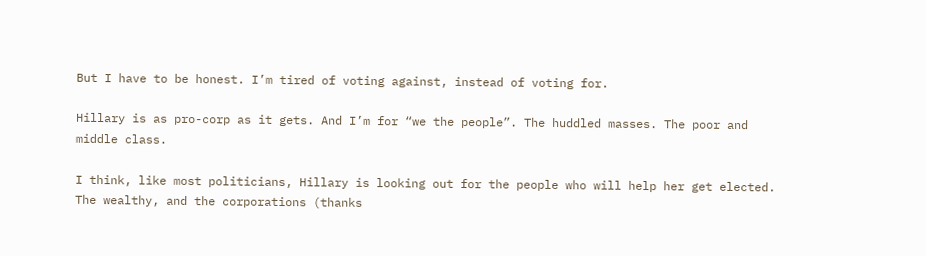But I have to be honest. I’m tired of voting against, instead of voting for.

Hillary is as pro-corp as it gets. And I’m for “we the people”. The huddled masses. The poor and middle class.

I think, like most politicians, Hillary is looking out for the people who will help her get elected. The wealthy, and the corporations (thanks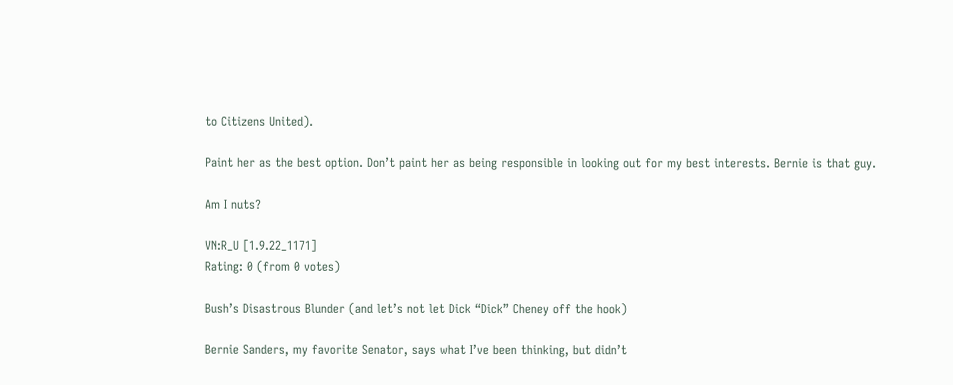to Citizens United).

Paint her as the best option. Don’t paint her as being responsible in looking out for my best interests. Bernie is that guy.

Am I nuts?

VN:R_U [1.9.22_1171]
Rating: 0 (from 0 votes)

Bush’s Disastrous Blunder (and let’s not let Dick “Dick” Cheney off the hook)

Bernie Sanders, my favorite Senator, says what I’ve been thinking, but didn’t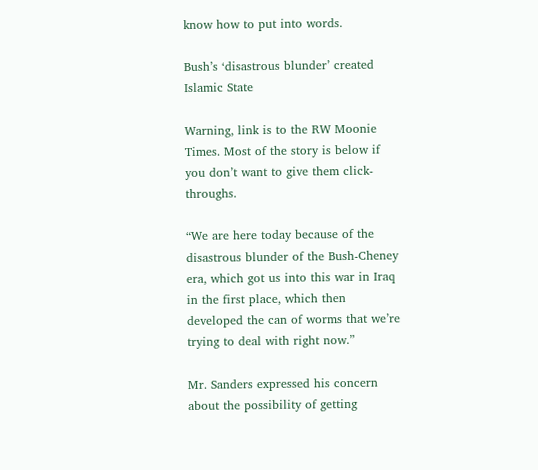know how to put into words.

Bush’s ‘disastrous blunder’ created Islamic State

Warning, link is to the RW Moonie Times. Most of the story is below if you don’t want to give them click-throughs.

“We are here today because of the disastrous blunder of the Bush-Cheney era, which got us into this war in Iraq in the first place, which then developed the can of worms that we’re trying to deal with right now.”

Mr. Sanders expressed his concern about the possibility of getting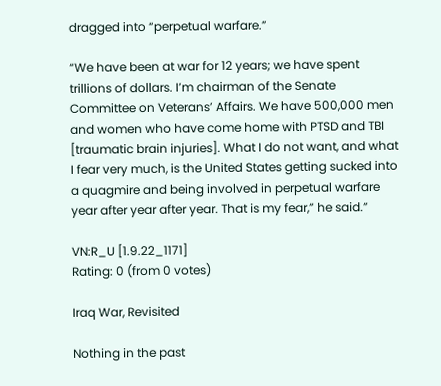dragged into “perpetual warfare.”

“We have been at war for 12 years; we have spent trillions of dollars. I’m chairman of the Senate Committee on Veterans’ Affairs. We have 500,000 men and women who have come home with PTSD and TBI [traumatic brain injuries]. What I do not want, and what I fear very much, is the United States getting sucked into a quagmire and being involved in perpetual warfare year after year after year. That is my fear,” he said.”

VN:R_U [1.9.22_1171]
Rating: 0 (from 0 votes)

Iraq War, Revisited

Nothing in the past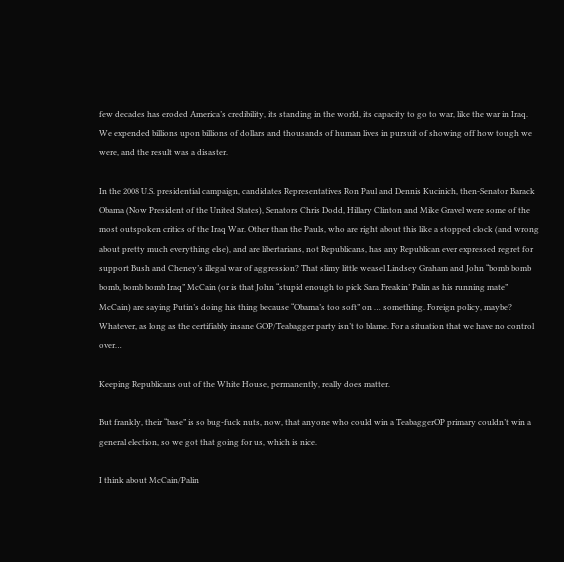few decades has eroded America’s credibility, its standing in the world, its capacity to go to war, like the war in Iraq. We expended billions upon billions of dollars and thousands of human lives in pursuit of showing off how tough we were, and the result was a disaster.

In the 2008 U.S. presidential campaign, candidates Representatives Ron Paul and Dennis Kucinich, then-Senator Barack Obama (Now President of the United States), Senators Chris Dodd, Hillary Clinton and Mike Gravel were some of the most outspoken critics of the Iraq War. Other than the Pauls, who are right about this like a stopped clock (and wrong about pretty much everything else), and are libertarians, not Republicans, has any Republican ever expressed regret for support Bush and Cheney’s illegal war of aggression? That slimy little weasel Lindsey Graham and John “bomb bomb bomb, bomb bomb Iraq” McCain (or is that John “stupid enough to pick Sara Freakin’ Palin as his running mate” McCain) are saying Putin’s doing his thing because “Obama’s too soft” on … something. Foreign policy, maybe? Whatever, as long as the certifiably insane GOP/Teabagger party isn’t to blame. For a situation that we have no control over…

Keeping Republicans out of the White House, permanently, really does matter.

But frankly, their “base” is so bug-fuck nuts, now, that anyone who could win a TeabaggerOP primary couldn’t win a general election, so we got that going for us, which is nice.

I think about McCain/Palin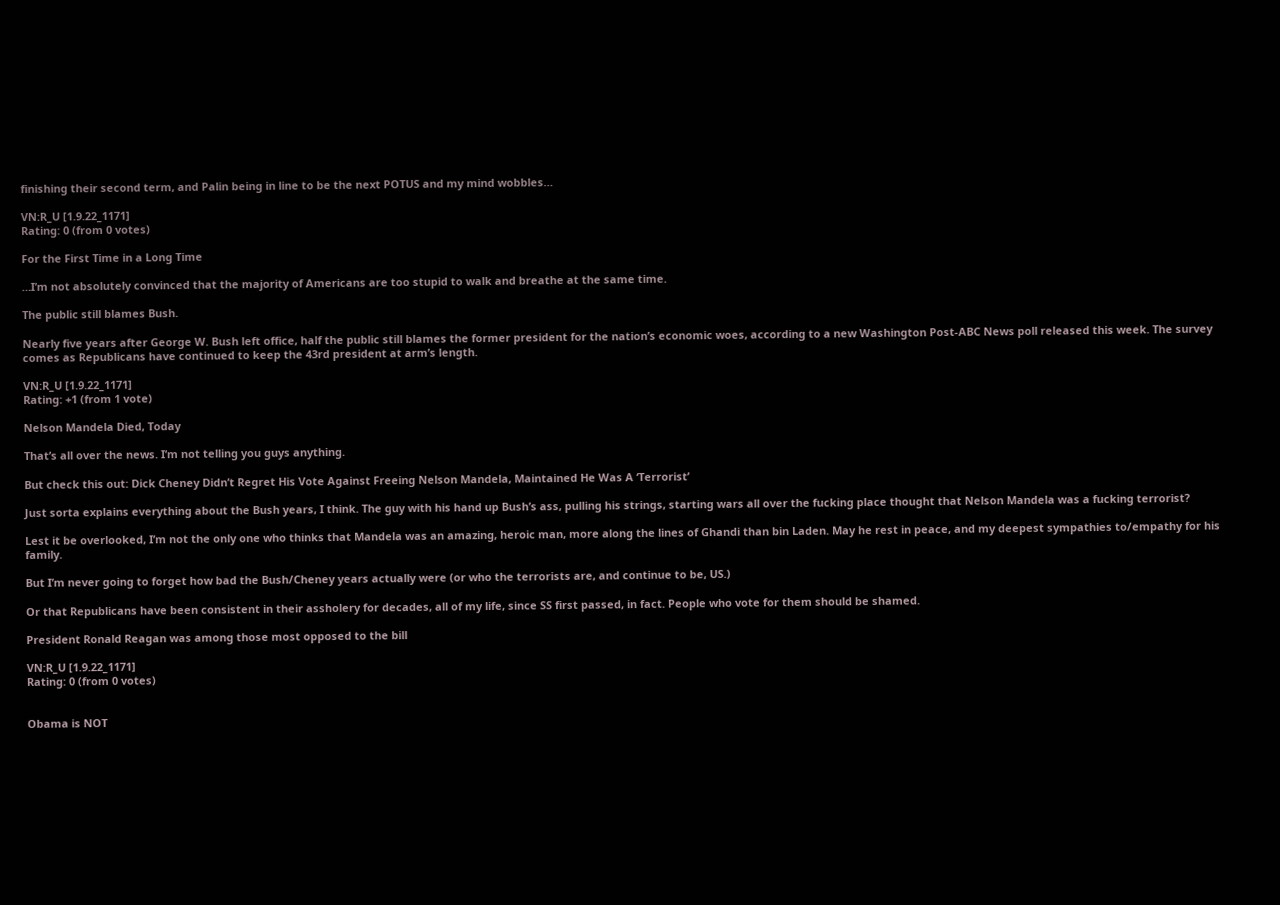finishing their second term, and Palin being in line to be the next POTUS and my mind wobbles…

VN:R_U [1.9.22_1171]
Rating: 0 (from 0 votes)

For the First Time in a Long Time

…I’m not absolutely convinced that the majority of Americans are too stupid to walk and breathe at the same time.

The public still blames Bush.

Nearly five years after George W. Bush left office, half the public still blames the former president for the nation’s economic woes, according to a new Washington Post-ABC News poll released this week. The survey comes as Republicans have continued to keep the 43rd president at arm’s length.

VN:R_U [1.9.22_1171]
Rating: +1 (from 1 vote)

Nelson Mandela Died, Today

That’s all over the news. I’m not telling you guys anything.

But check this out: Dick Cheney Didn’t Regret His Vote Against Freeing Nelson Mandela, Maintained He Was A ‘Terrorist’

Just sorta explains everything about the Bush years, I think. The guy with his hand up Bush’s ass, pulling his strings, starting wars all over the fucking place thought that Nelson Mandela was a fucking terrorist?

Lest it be overlooked, I’m not the only one who thinks that Mandela was an amazing, heroic man, more along the lines of Ghandi than bin Laden. May he rest in peace, and my deepest sympathies to/empathy for his family.

But I’m never going to forget how bad the Bush/Cheney years actually were (or who the terrorists are, and continue to be, US.)

Or that Republicans have been consistent in their assholery for decades, all of my life, since SS first passed, in fact. People who vote for them should be shamed.

President Ronald Reagan was among those most opposed to the bill

VN:R_U [1.9.22_1171]
Rating: 0 (from 0 votes)


Obama is NOT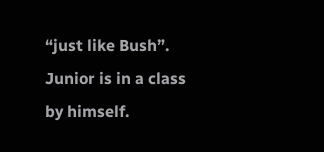“just like Bush”. Junior is in a class by himself.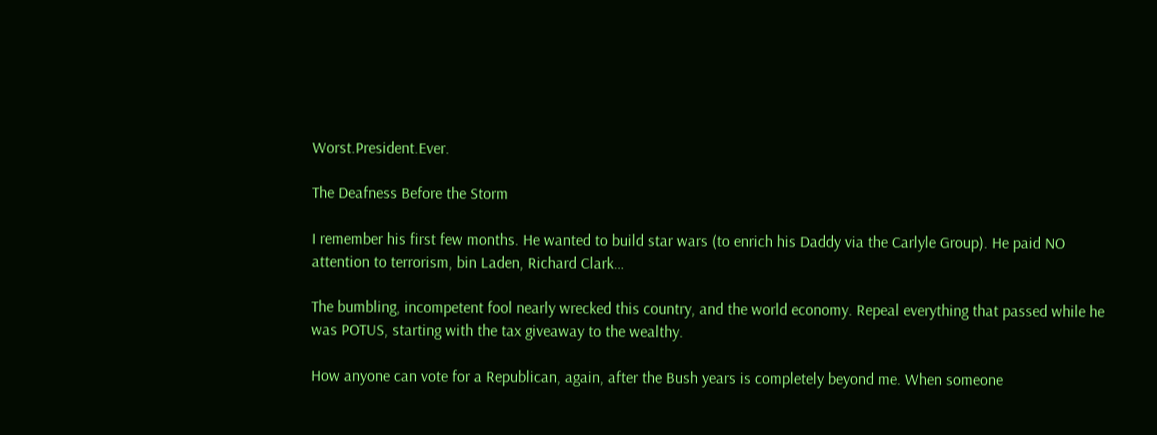Worst.President.Ever.

The Deafness Before the Storm

I remember his first few months. He wanted to build star wars (to enrich his Daddy via the Carlyle Group). He paid NO attention to terrorism, bin Laden, Richard Clark…

The bumbling, incompetent fool nearly wrecked this country, and the world economy. Repeal everything that passed while he was POTUS, starting with the tax giveaway to the wealthy.

How anyone can vote for a Republican, again, after the Bush years is completely beyond me. When someone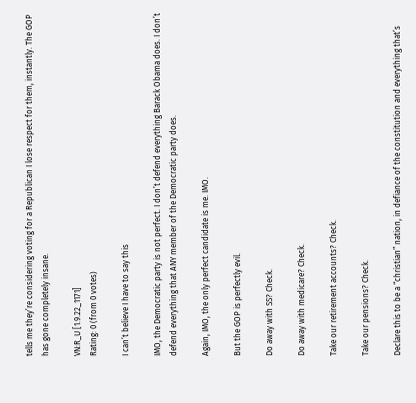tells me they’re considering voting for a Republican I lose respect for them, instantly. The GOP has gone completely insane.

VN:R_U [1.9.22_1171]
Rating: 0 (from 0 votes)

I can’t believe I have to say this

IMO, the Democratic party is not perfect. I don’t defend everything Barack Obama does. I don’t defend everything that ANY member of the Democratic party does.

Again, IMO, the only perfect candidate is me. IMO.

But the GOP is perfectly evil.

Do away with SS? Check.

Do away with medicare? Check.

Take our retirement accounts? Check.

Take our pensions? Check.

Declare this to be a “christian” nation, in defiance of the constitution and everything that’s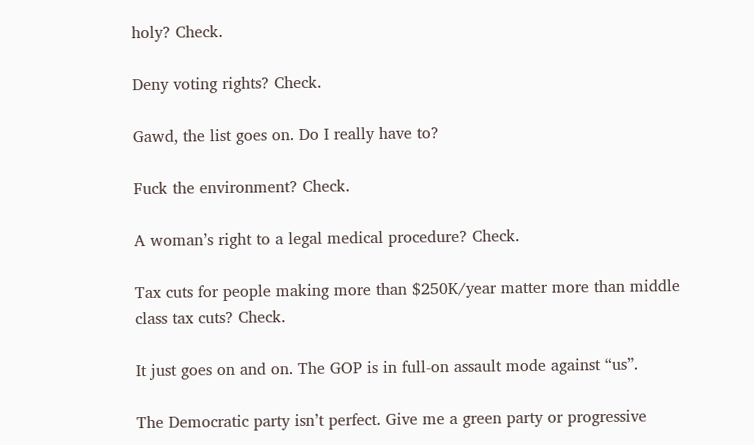holy? Check.

Deny voting rights? Check.

Gawd, the list goes on. Do I really have to?

Fuck the environment? Check.

A woman’s right to a legal medical procedure? Check.

Tax cuts for people making more than $250K/year matter more than middle class tax cuts? Check.

It just goes on and on. The GOP is in full-on assault mode against “us”.

The Democratic party isn’t perfect. Give me a green party or progressive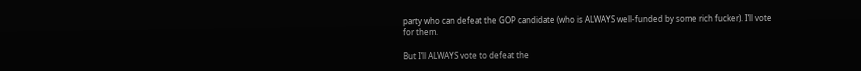party who can defeat the GOP candidate (who is ALWAYS well-funded by some rich fucker). I’ll vote for them.

But I’ll ALWAYS vote to defeat the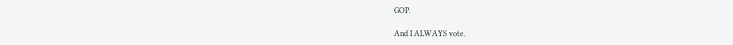GOP.

And I ALWAYS vote.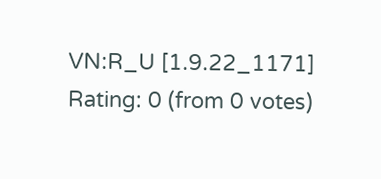VN:R_U [1.9.22_1171]
Rating: 0 (from 0 votes)